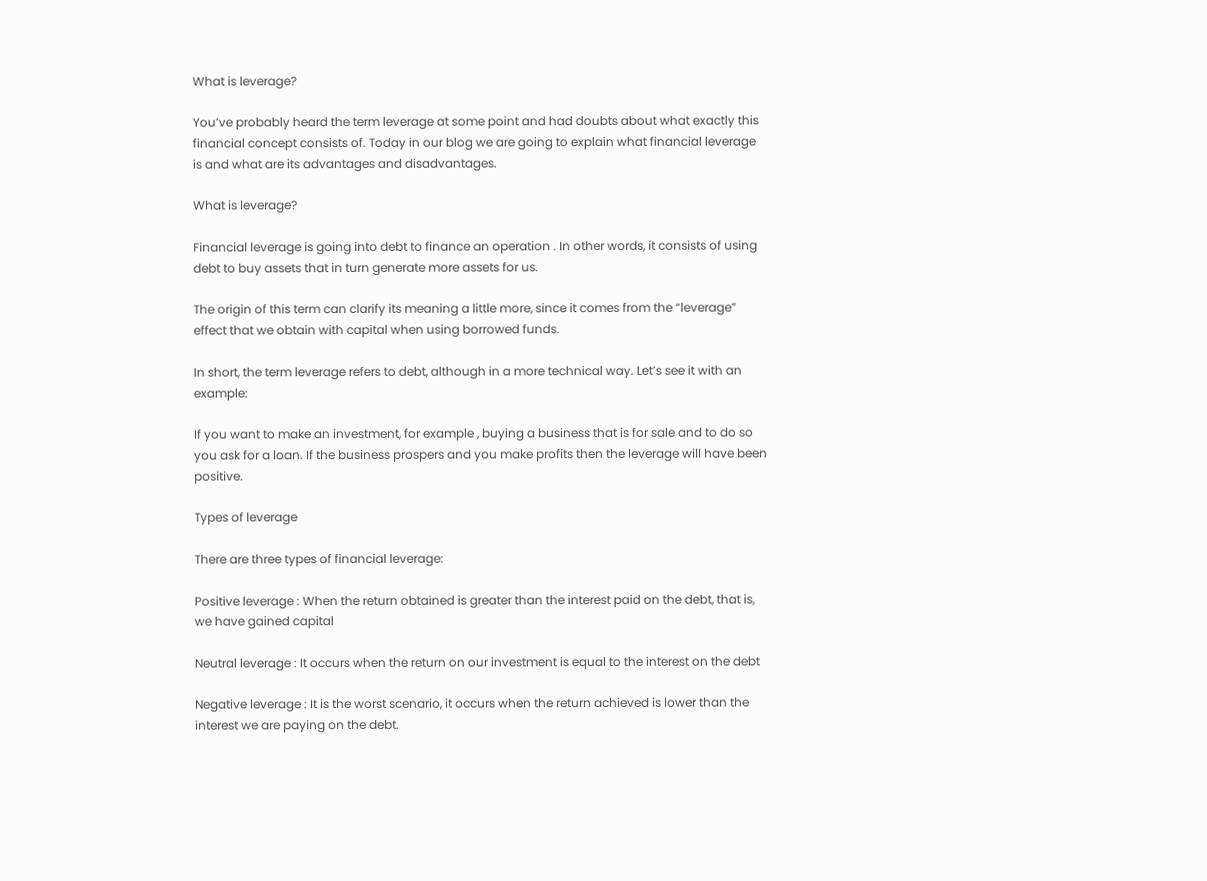What is leverage?

You’ve probably heard the term leverage at some point and had doubts about what exactly this financial concept consists of. Today in our blog we are going to explain what financial leverage is and what are its advantages and disadvantages.

What is leverage?

Financial leverage is going into debt to finance an operation . In other words, it consists of using debt to buy assets that in turn generate more assets for us.

The origin of this term can clarify its meaning a little more, since it comes from the “leverage” effect that we obtain with capital when using borrowed funds.

In short, the term leverage refers to debt, although in a more technical way. Let’s see it with an example:

If you want to make an investment, for example , buying a business that is for sale and to do so you ask for a loan. If the business prospers and you make profits then the leverage will have been positive.

Types of leverage

There are three types of financial leverage:

Positive leverage : When the return obtained is greater than the interest paid on the debt, that is, we have gained capital

Neutral leverage : It occurs when the return on our investment is equal to the interest on the debt

Negative leverage : It is the worst scenario, it occurs when the return achieved is lower than the interest we are paying on the debt.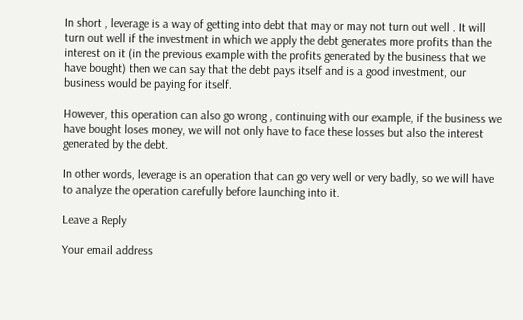In short , leverage is a way of getting into debt that may or may not turn out well . It will turn out well if the investment in which we apply the debt generates more profits than the interest on it (in the previous example with the profits generated by the business that we have bought) then we can say that the debt pays itself and is a good investment, our business would be paying for itself.

However, this operation can also go wrong , continuing with our example, if the business we have bought loses money, we will not only have to face these losses but also the interest generated by the debt.

In other words, leverage is an operation that can go very well or very badly, so we will have to analyze the operation carefully before launching into it.

Leave a Reply

Your email address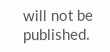will not be published.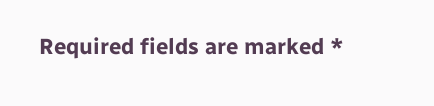Required fields are marked *